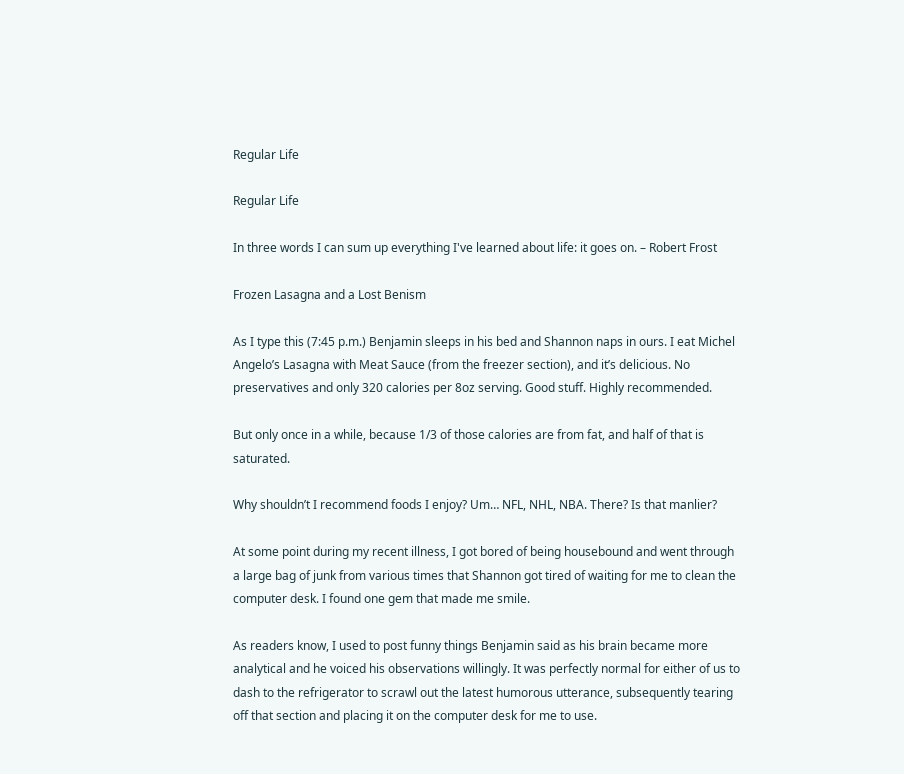Regular Life

Regular Life

In three words I can sum up everything I've learned about life: it goes on. – Robert Frost

Frozen Lasagna and a Lost Benism

As I type this (7:45 p.m.) Benjamin sleeps in his bed and Shannon naps in ours. I eat Michel Angelo’s Lasagna with Meat Sauce (from the freezer section), and it’s delicious. No preservatives and only 320 calories per 8oz serving. Good stuff. Highly recommended.

But only once in a while, because 1/3 of those calories are from fat, and half of that is saturated.

Why shouldn’t I recommend foods I enjoy? Um… NFL, NHL, NBA. There? Is that manlier?

At some point during my recent illness, I got bored of being housebound and went through a large bag of junk from various times that Shannon got tired of waiting for me to clean the computer desk. I found one gem that made me smile.

As readers know, I used to post funny things Benjamin said as his brain became more analytical and he voiced his observations willingly. It was perfectly normal for either of us to dash to the refrigerator to scrawl out the latest humorous utterance, subsequently tearing off that section and placing it on the computer desk for me to use.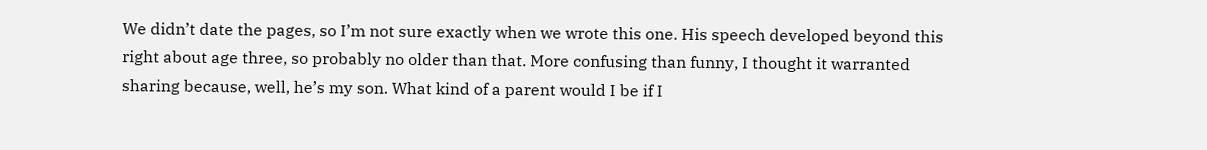We didn’t date the pages, so I’m not sure exactly when we wrote this one. His speech developed beyond this right about age three, so probably no older than that. More confusing than funny, I thought it warranted sharing because, well, he’s my son. What kind of a parent would I be if I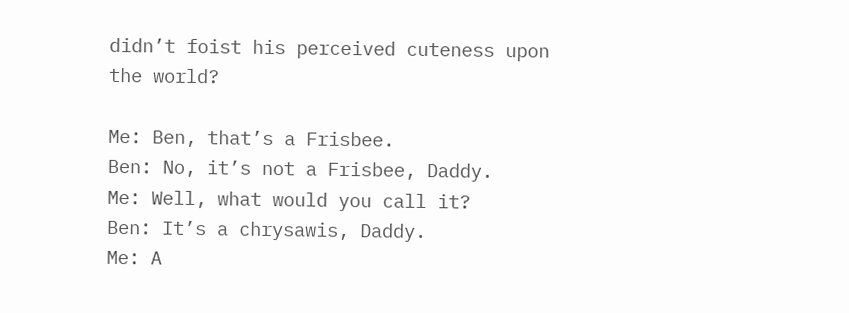didn’t foist his perceived cuteness upon the world?

Me: Ben, that’s a Frisbee.
Ben: No, it’s not a Frisbee, Daddy.
Me: Well, what would you call it?
Ben: It’s a chrysawis, Daddy.
Me: A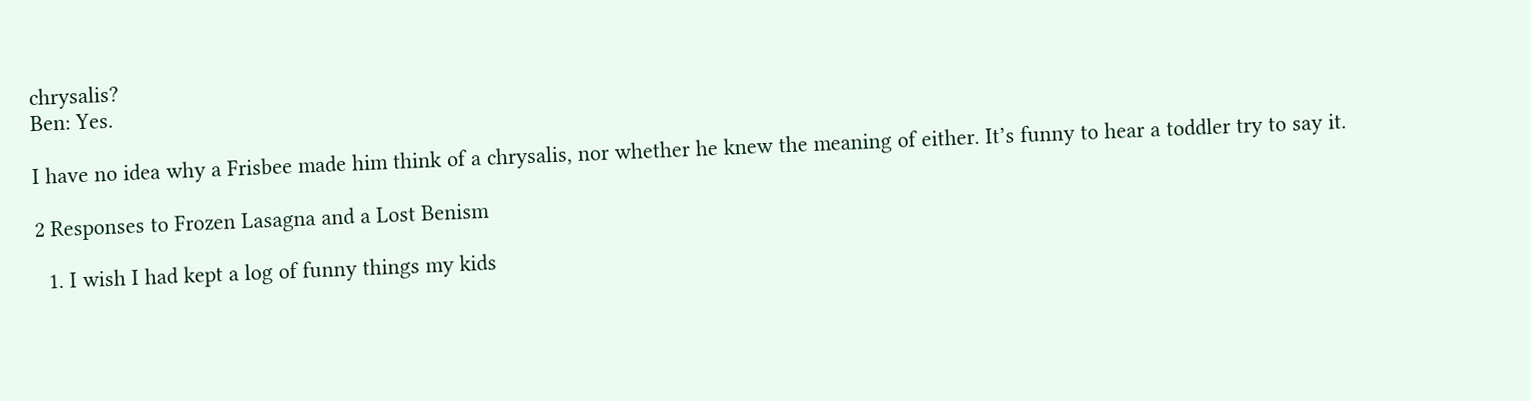chrysalis?
Ben: Yes.

I have no idea why a Frisbee made him think of a chrysalis, nor whether he knew the meaning of either. It’s funny to hear a toddler try to say it.

2 Responses to Frozen Lasagna and a Lost Benism

  1. I wish I had kept a log of funny things my kids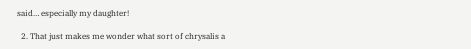said… especially my daughter!

  2. That just makes me wonder what sort of chrysalis a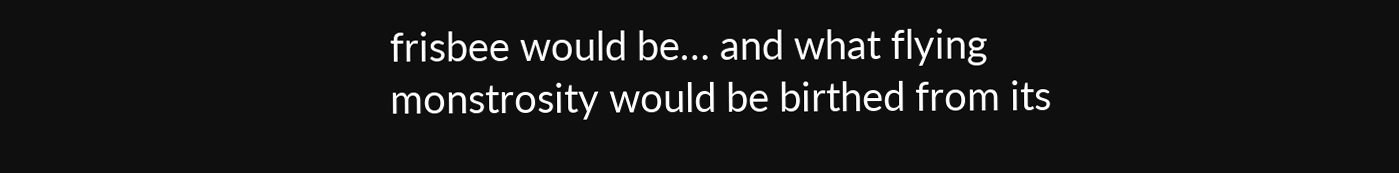frisbee would be… and what flying monstrosity would be birthed from its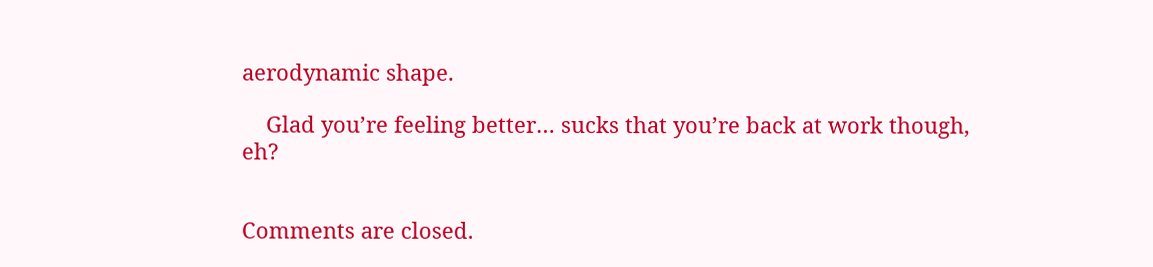aerodynamic shape.

    Glad you’re feeling better… sucks that you’re back at work though, eh?


Comments are closed.